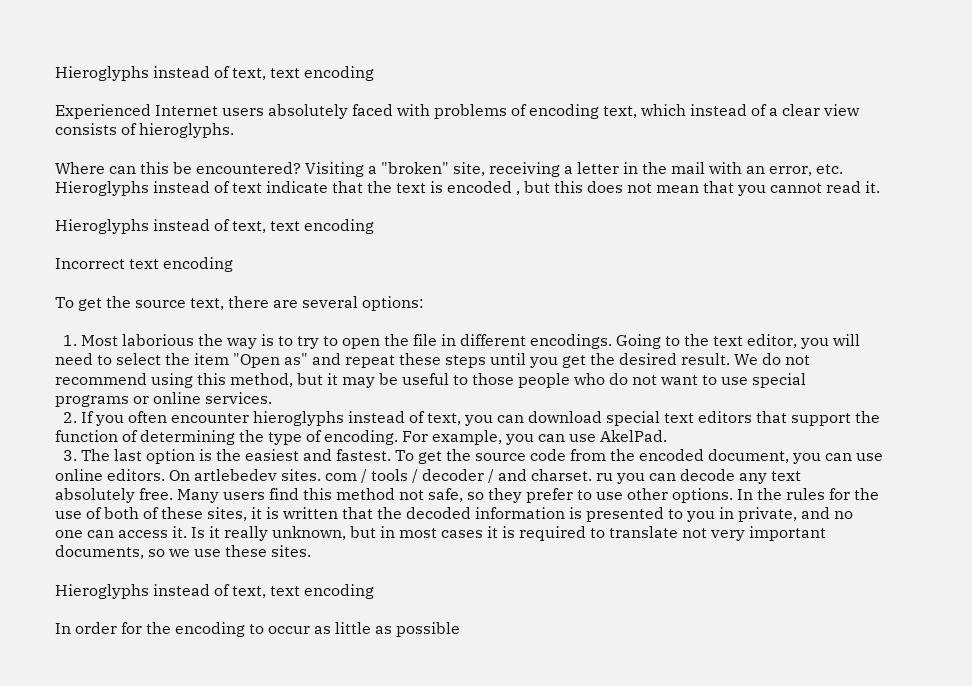Hieroglyphs instead of text, text encoding

Experienced Internet users absolutely faced with problems of encoding text, which instead of a clear view consists of hieroglyphs.

Where can this be encountered? Visiting a "broken" site, receiving a letter in the mail with an error, etc. Hieroglyphs instead of text indicate that the text is encoded , but this does not mean that you cannot read it.

Hieroglyphs instead of text, text encoding

Incorrect text encoding

To get the source text, there are several options:

  1. Most laborious the way is to try to open the file in different encodings. Going to the text editor, you will need to select the item "Open as" and repeat these steps until you get the desired result. We do not recommend using this method, but it may be useful to those people who do not want to use special programs or online services.
  2. If you often encounter hieroglyphs instead of text, you can download special text editors that support the function of determining the type of encoding. For example, you can use AkelPad.
  3. The last option is the easiest and fastest. To get the source code from the encoded document, you can use online editors. On artlebedev sites. com / tools / decoder / and charset. ru you can decode any text absolutely free. Many users find this method not safe, so they prefer to use other options. In the rules for the use of both of these sites, it is written that the decoded information is presented to you in private, and no one can access it. Is it really unknown, but in most cases it is required to translate not very important documents, so we use these sites.

Hieroglyphs instead of text, text encoding

In order for the encoding to occur as little as possible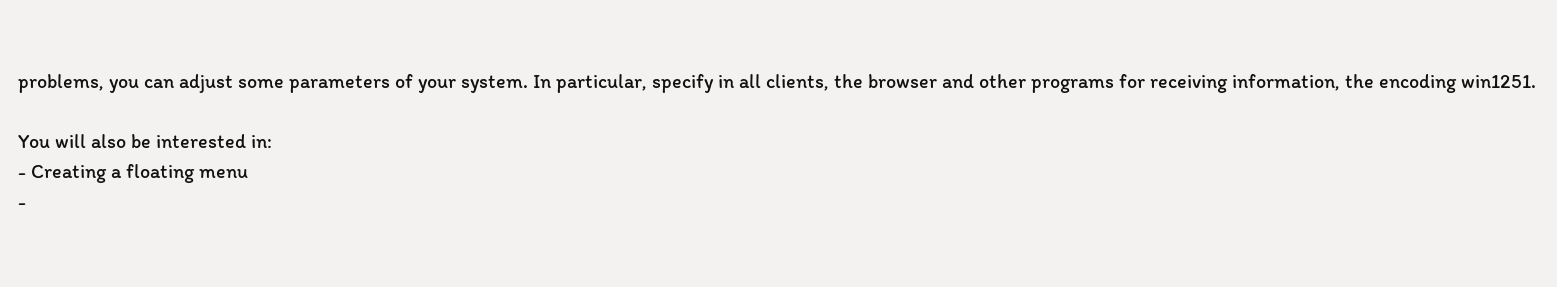problems, you can adjust some parameters of your system. In particular, specify in all clients, the browser and other programs for receiving information, the encoding win1251.

You will also be interested in:
- Creating a floating menu
-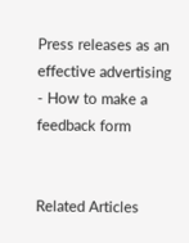Press releases as an effective advertising
- How to make a feedback form


Related Articles